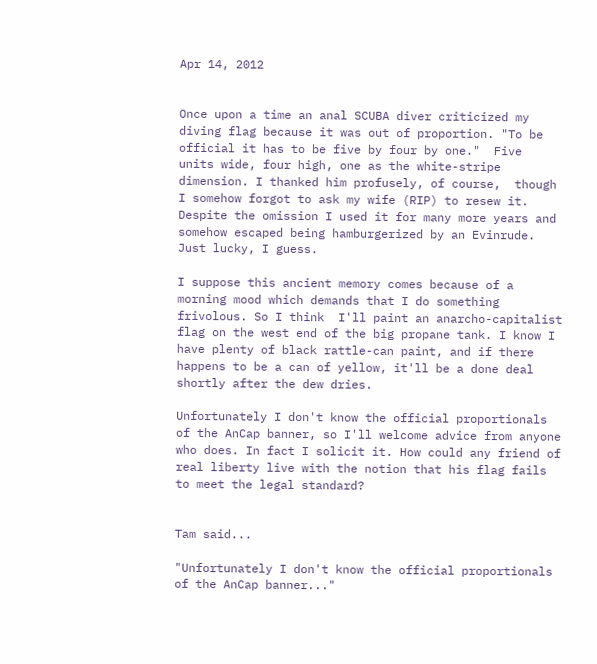Apr 14, 2012


Once upon a time an anal SCUBA diver criticized my diving flag because it was out of proportion. "To be official it has to be five by four by one."  Five  units wide, four high, one as the white-stripe dimension. I thanked him profusely, of course,  though I somehow forgot to ask my wife (RIP) to resew it. Despite the omission I used it for many more years and somehow escaped being hamburgerized by an Evinrude. Just lucky, I guess.

I suppose this ancient memory comes because of a morning mood which demands that I do something frivolous. So I think  I'll paint an anarcho-capitalist flag on the west end of the big propane tank. I know I have plenty of black rattle-can paint, and if there happens to be a can of yellow, it'll be a done deal shortly after the dew dries.

Unfortunately I don't know the official proportionals of the AnCap banner, so I'll welcome advice from anyone who does. In fact I solicit it. How could any friend of real liberty live with the notion that his flag fails to meet the legal standard?


Tam said...

"Unfortunately I don't know the official proportionals of the AnCap banner..."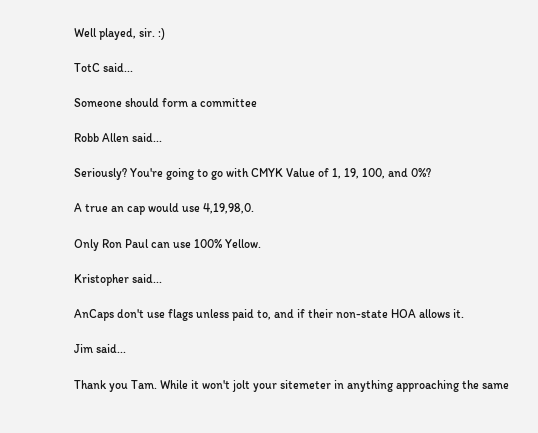Well played, sir. :)

TotC said...

Someone should form a committee

Robb Allen said...

Seriously? You're going to go with CMYK Value of 1, 19, 100, and 0%?

A true an cap would use 4,19,98,0.

Only Ron Paul can use 100% Yellow.

Kristopher said...

AnCaps don't use flags unless paid to, and if their non-state HOA allows it.

Jim said...

Thank you Tam. While it won't jolt your sitemeter in anything approaching the same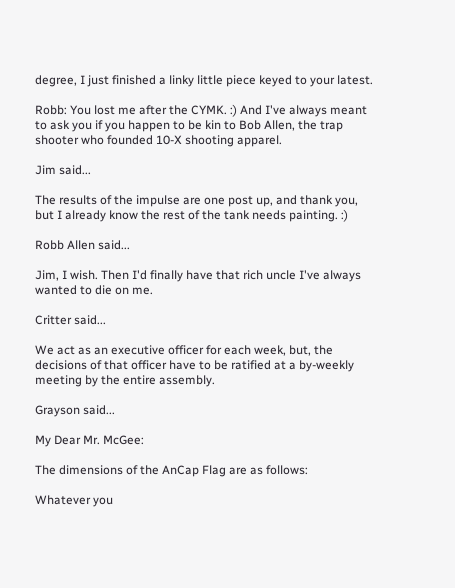degree, I just finished a linky little piece keyed to your latest.

Robb: You lost me after the CYMK. :) And I've always meant to ask you if you happen to be kin to Bob Allen, the trap shooter who founded 10-X shooting apparel.

Jim said...

The results of the impulse are one post up, and thank you, but I already know the rest of the tank needs painting. :)

Robb Allen said...

Jim, I wish. Then I'd finally have that rich uncle I've always wanted to die on me.

Critter said...

We act as an executive officer for each week, but, the decisions of that officer have to be ratified at a by-weekly meeting by the entire assembly.

Grayson said...

My Dear Mr. McGee:

The dimensions of the AnCap Flag are as follows:

Whatever you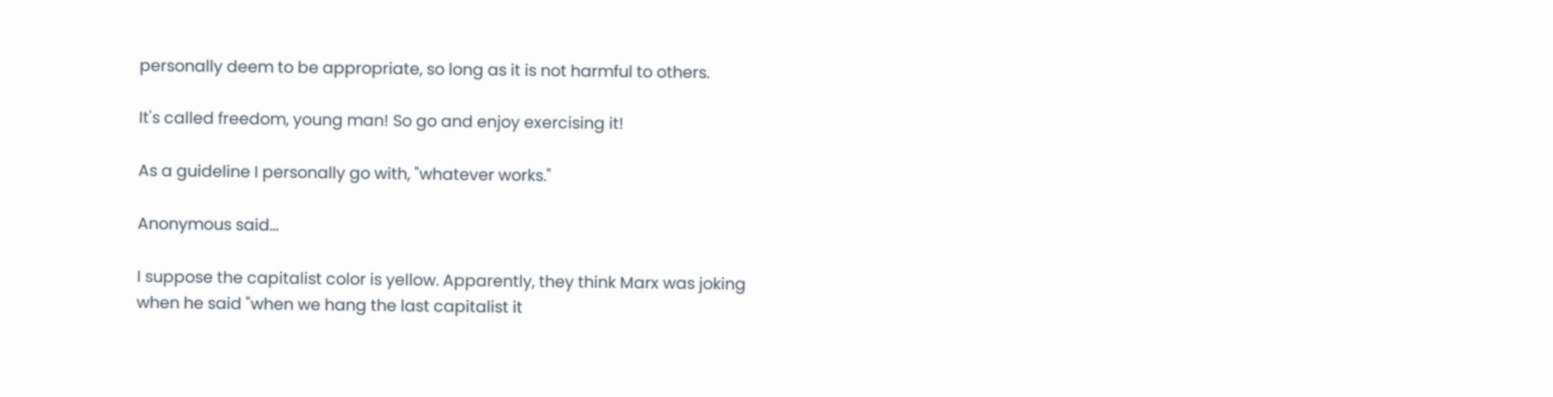personally deem to be appropriate, so long as it is not harmful to others.

It's called freedom, young man! So go and enjoy exercising it!

As a guideline I personally go with, "whatever works."

Anonymous said...

I suppose the capitalist color is yellow. Apparently, they think Marx was joking when he said "when we hang the last capitalist it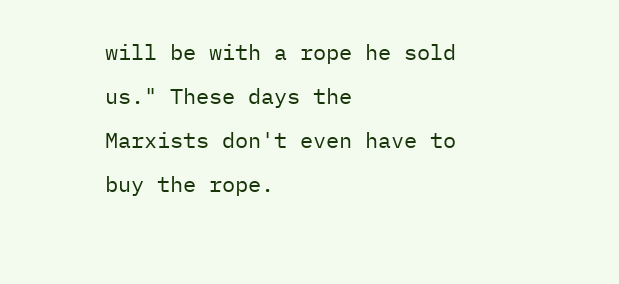will be with a rope he sold us." These days the Marxists don't even have to buy the rope.